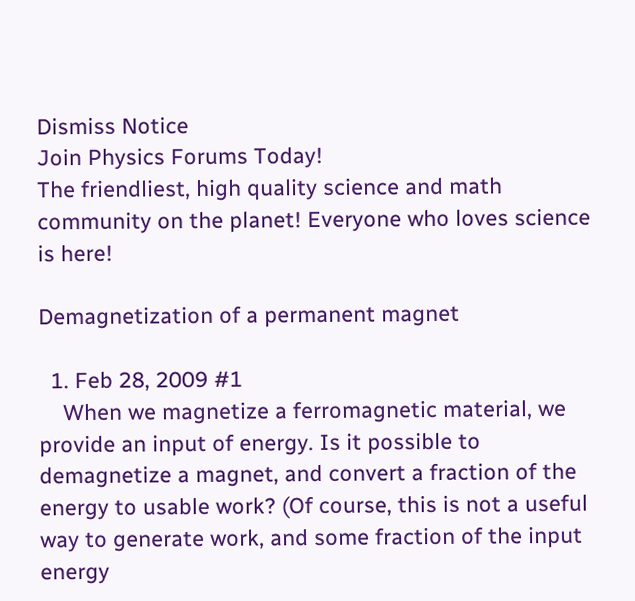Dismiss Notice
Join Physics Forums Today!
The friendliest, high quality science and math community on the planet! Everyone who loves science is here!

Demagnetization of a permanent magnet

  1. Feb 28, 2009 #1
    When we magnetize a ferromagnetic material, we provide an input of energy. Is it possible to demagnetize a magnet, and convert a fraction of the energy to usable work? (Of course, this is not a useful way to generate work, and some fraction of the input energy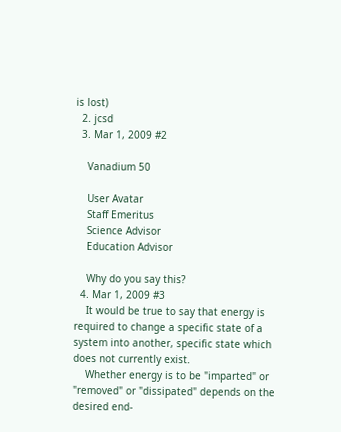is lost)
  2. jcsd
  3. Mar 1, 2009 #2

    Vanadium 50

    User Avatar
    Staff Emeritus
    Science Advisor
    Education Advisor

    Why do you say this?
  4. Mar 1, 2009 #3
    It would be true to say that energy is required to change a specific state of a system into another, specific state which does not currently exist.
    Whether energy is to be "imparted" or "removed" or "dissipated" depends on the desired end-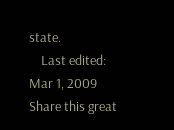state.
    Last edited: Mar 1, 2009
Share this great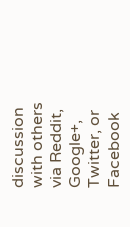discussion with others via Reddit, Google+, Twitter, or Facebook